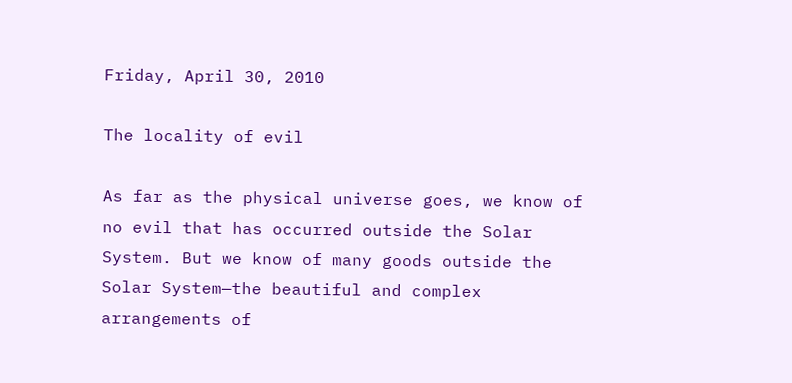Friday, April 30, 2010

The locality of evil

As far as the physical universe goes, we know of no evil that has occurred outside the Solar System. But we know of many goods outside the Solar System—the beautiful and complex arrangements of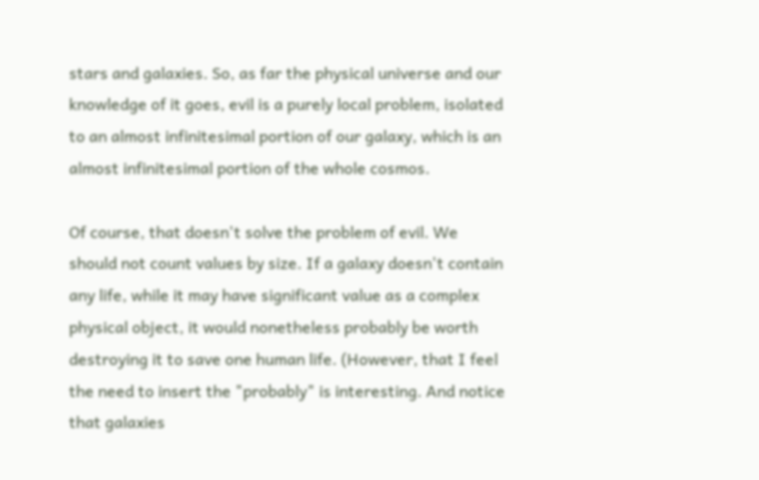stars and galaxies. So, as far the physical universe and our knowledge of it goes, evil is a purely local problem, isolated to an almost infinitesimal portion of our galaxy, which is an almost infinitesimal portion of the whole cosmos.

Of course, that doesn't solve the problem of evil. We should not count values by size. If a galaxy doesn't contain any life, while it may have significant value as a complex physical object, it would nonetheless probably be worth destroying it to save one human life. (However, that I feel the need to insert the "probably" is interesting. And notice that galaxies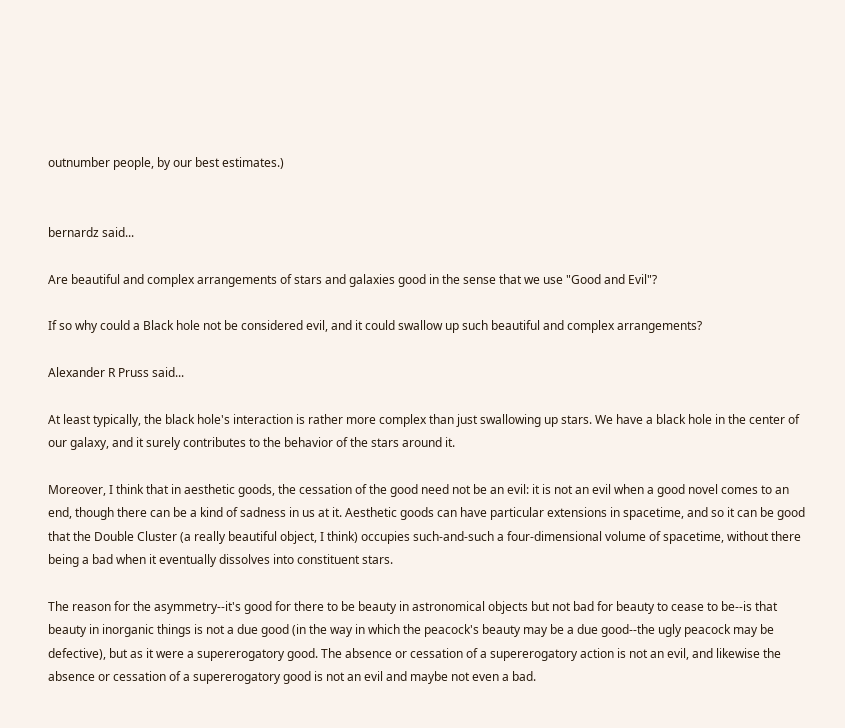outnumber people, by our best estimates.)


bernardz said...

Are beautiful and complex arrangements of stars and galaxies good in the sense that we use "Good and Evil"?

If so why could a Black hole not be considered evil, and it could swallow up such beautiful and complex arrangements?

Alexander R Pruss said...

At least typically, the black hole's interaction is rather more complex than just swallowing up stars. We have a black hole in the center of our galaxy, and it surely contributes to the behavior of the stars around it.

Moreover, I think that in aesthetic goods, the cessation of the good need not be an evil: it is not an evil when a good novel comes to an end, though there can be a kind of sadness in us at it. Aesthetic goods can have particular extensions in spacetime, and so it can be good that the Double Cluster (a really beautiful object, I think) occupies such-and-such a four-dimensional volume of spacetime, without there being a bad when it eventually dissolves into constituent stars.

The reason for the asymmetry--it's good for there to be beauty in astronomical objects but not bad for beauty to cease to be--is that beauty in inorganic things is not a due good (in the way in which the peacock's beauty may be a due good--the ugly peacock may be defective), but as it were a supererogatory good. The absence or cessation of a supererogatory action is not an evil, and likewise the absence or cessation of a supererogatory good is not an evil and maybe not even a bad.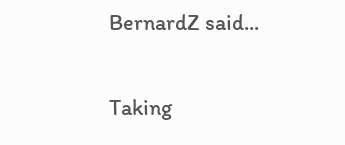BernardZ said...


Taking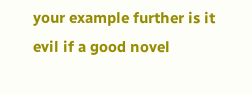your example further is it evil if a good novel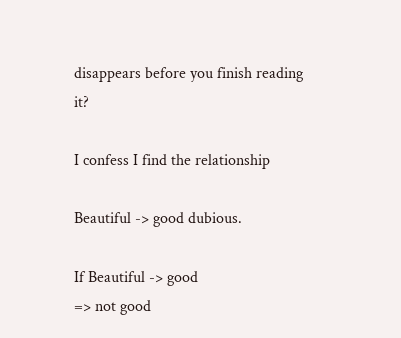disappears before you finish reading it?

I confess I find the relationship

Beautiful -> good dubious.

If Beautiful -> good
=> not good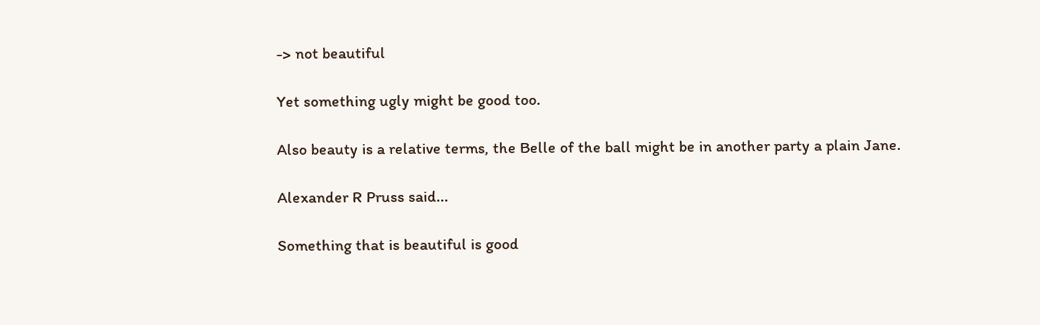-> not beautiful

Yet something ugly might be good too.

Also beauty is a relative terms, the Belle of the ball might be in another party a plain Jane.

Alexander R Pruss said...

Something that is beautiful is good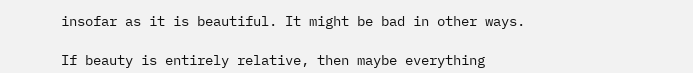insofar as it is beautiful. It might be bad in other ways.

If beauty is entirely relative, then maybe everything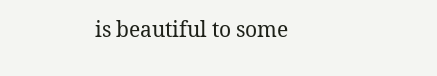is beautiful to some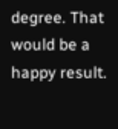degree. That would be a happy result.